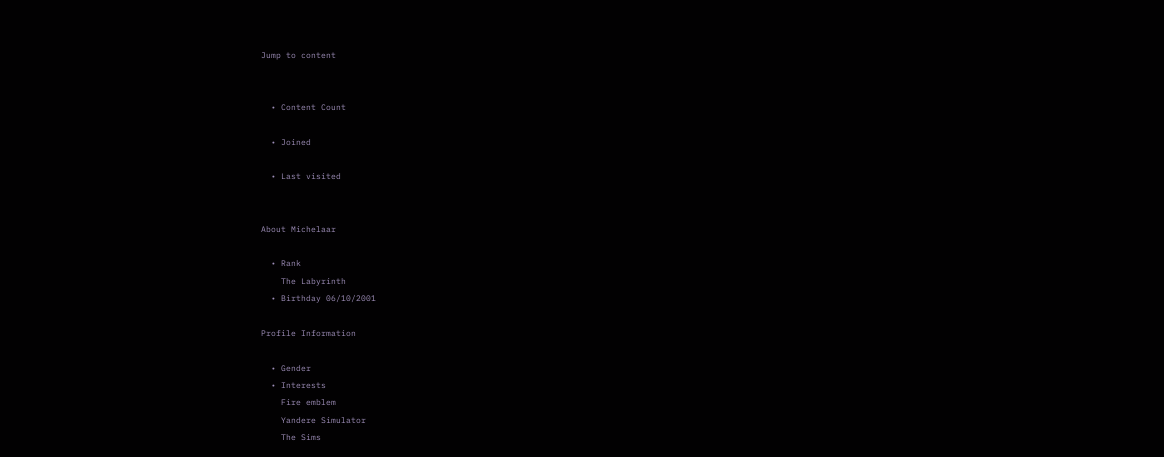Jump to content


  • Content Count

  • Joined

  • Last visited


About Michelaar

  • Rank
    The Labyrinth
  • Birthday 06/10/2001

Profile Information

  • Gender
  • Interests
    Fire emblem
    Yandere Simulator
    The Sims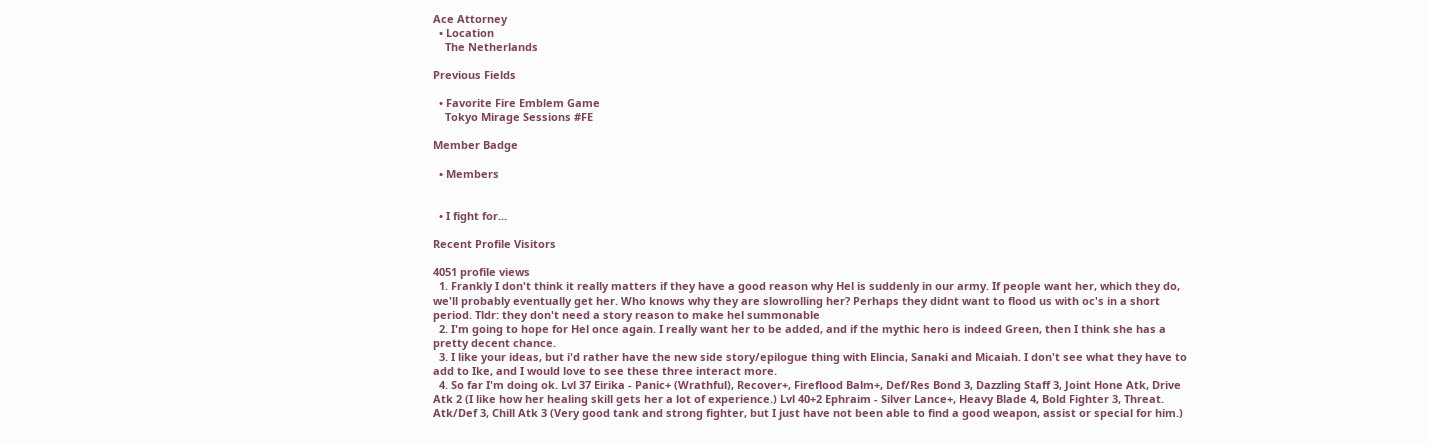Ace Attorney
  • Location
    The Netherlands

Previous Fields

  • Favorite Fire Emblem Game
    Tokyo Mirage Sessions #FE

Member Badge

  • Members


  • I fight for...

Recent Profile Visitors

4051 profile views
  1. Frankly I don't think it really matters if they have a good reason why Hel is suddenly in our army. If people want her, which they do, we'll probably eventually get her. Who knows why they are slowrolling her? Perhaps they didnt want to flood us with oc's in a short period. Tldr: they don't need a story reason to make hel summonable
  2. I'm going to hope for Hel once again. I really want her to be added, and if the mythic hero is indeed Green, then I think she has a pretty decent chance.
  3. I like your ideas, but i'd rather have the new side story/epilogue thing with Elincia, Sanaki and Micaiah. I don't see what they have to add to Ike, and I would love to see these three interact more.
  4. So far I'm doing ok. Lvl 37 Eirika - Panic+ (Wrathful), Recover+, Fireflood Balm+, Def/Res Bond 3, Dazzling Staff 3, Joint Hone Atk, Drive Atk 2 (I like how her healing skill gets her a lot of experience.) Lvl 40+2 Ephraim - Silver Lance+, Heavy Blade 4, Bold Fighter 3, Threat. Atk/Def 3, Chill Atk 3 (Very good tank and strong fighter, but I just have not been able to find a good weapon, assist or special for him.)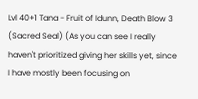Lvl 40+1 Tana - Fruit of Idunn, Death Blow 3 (Sacred Seal) (As you can see I really haven't prioritized giving her skills yet, since I have mostly been focusing on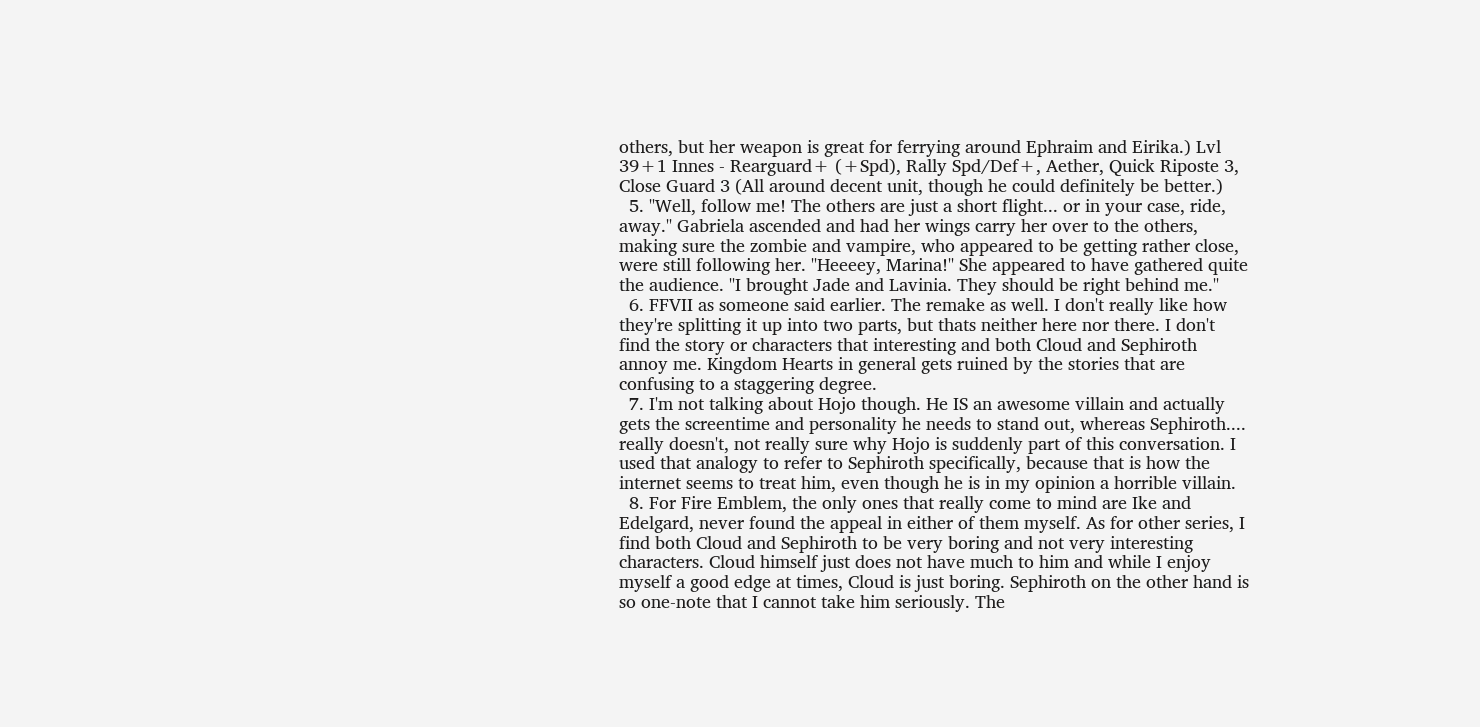others, but her weapon is great for ferrying around Ephraim and Eirika.) Lvl 39+1 Innes - Rearguard+ (+Spd), Rally Spd/Def+, Aether, Quick Riposte 3, Close Guard 3 (All around decent unit, though he could definitely be better.)
  5. ''Well, follow me! The others are just a short flight... or in your case, ride, away.'' Gabriela ascended and had her wings carry her over to the others, making sure the zombie and vampire, who appeared to be getting rather close, were still following her. ''Heeeey, Marina!'' She appeared to have gathered quite the audience. ''I brought Jade and Lavinia. They should be right behind me.''
  6. FFVII as someone said earlier. The remake as well. I don't really like how they're splitting it up into two parts, but thats neither here nor there. I don't find the story or characters that interesting and both Cloud and Sephiroth annoy me. Kingdom Hearts in general gets ruined by the stories that are confusing to a staggering degree.
  7. I'm not talking about Hojo though. He IS an awesome villain and actually gets the screentime and personality he needs to stand out, whereas Sephiroth.... really doesn't, not really sure why Hojo is suddenly part of this conversation. I used that analogy to refer to Sephiroth specifically, because that is how the internet seems to treat him, even though he is in my opinion a horrible villain.
  8. For Fire Emblem, the only ones that really come to mind are Ike and Edelgard, never found the appeal in either of them myself. As for other series, I find both Cloud and Sephiroth to be very boring and not very interesting characters. Cloud himself just does not have much to him and while I enjoy myself a good edge at times, Cloud is just boring. Sephiroth on the other hand is so one-note that I cannot take him seriously. The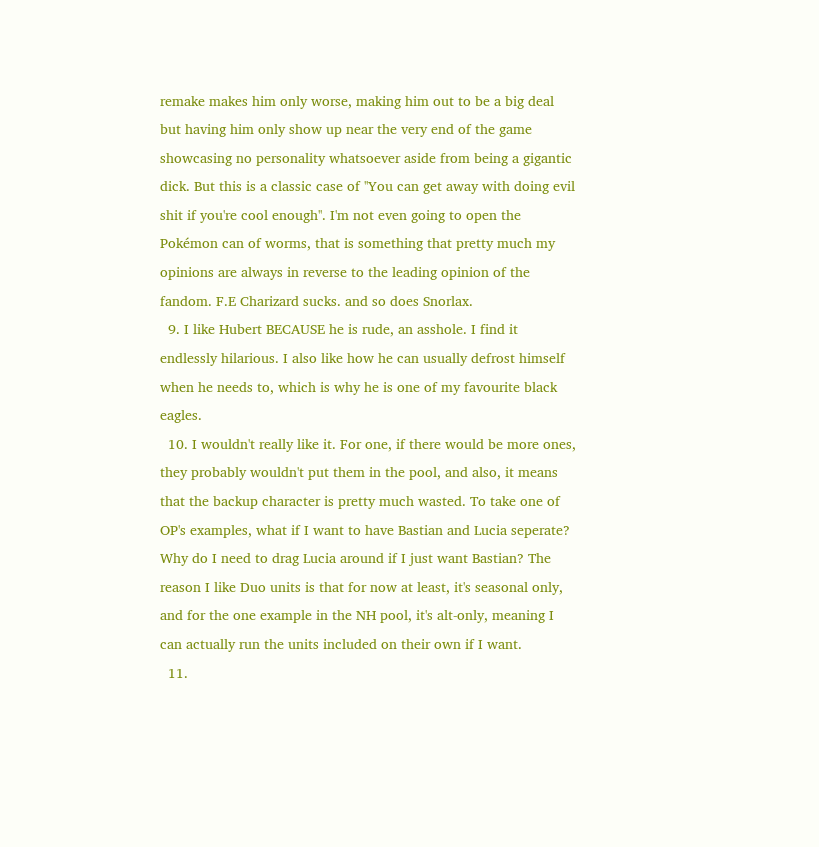remake makes him only worse, making him out to be a big deal but having him only show up near the very end of the game showcasing no personality whatsoever aside from being a gigantic dick. But this is a classic case of ''You can get away with doing evil shit if you're cool enough''. I'm not even going to open the Pokémon can of worms, that is something that pretty much my opinions are always in reverse to the leading opinion of the fandom. F.E Charizard sucks. and so does Snorlax.
  9. I like Hubert BECAUSE he is rude, an asshole. I find it endlessly hilarious. I also like how he can usually defrost himself when he needs to, which is why he is one of my favourite black eagles.
  10. I wouldn't really like it. For one, if there would be more ones, they probably wouldn't put them in the pool, and also, it means that the backup character is pretty much wasted. To take one of OP's examples, what if I want to have Bastian and Lucia seperate? Why do I need to drag Lucia around if I just want Bastian? The reason I like Duo units is that for now at least, it's seasonal only, and for the one example in the NH pool, it's alt-only, meaning I can actually run the units included on their own if I want.
  11.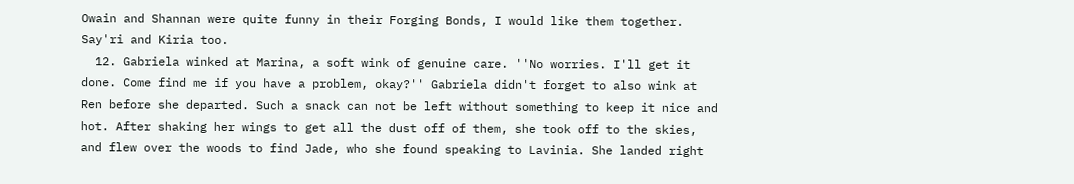Owain and Shannan were quite funny in their Forging Bonds, I would like them together. Say'ri and Kiria too.
  12. Gabriela winked at Marina, a soft wink of genuine care. ''No worries. I'll get it done. Come find me if you have a problem, okay?'' Gabriela didn't forget to also wink at Ren before she departed. Such a snack can not be left without something to keep it nice and hot. After shaking her wings to get all the dust off of them, she took off to the skies, and flew over the woods to find Jade, who she found speaking to Lavinia. She landed right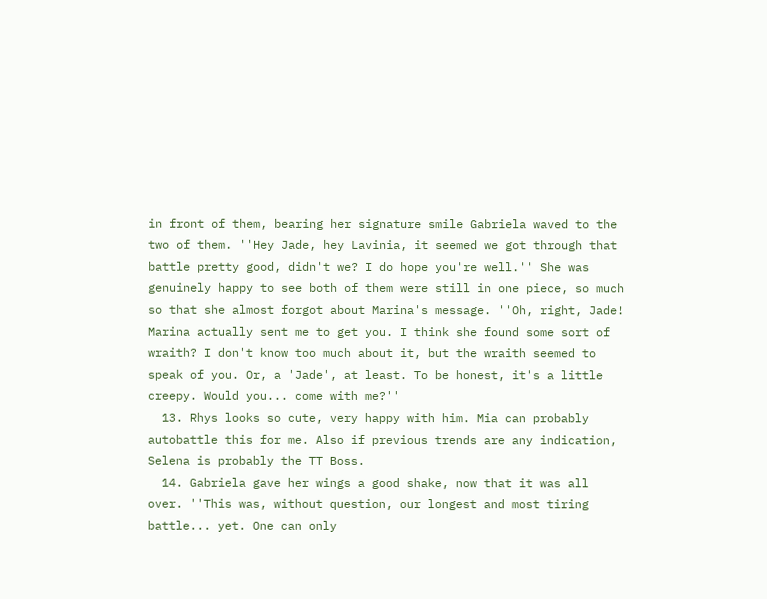in front of them, bearing her signature smile Gabriela waved to the two of them. ''Hey Jade, hey Lavinia, it seemed we got through that battle pretty good, didn't we? I do hope you're well.'' She was genuinely happy to see both of them were still in one piece, so much so that she almost forgot about Marina's message. ''Oh, right, Jade! Marina actually sent me to get you. I think she found some sort of wraith? I don't know too much about it, but the wraith seemed to speak of you. Or, a 'Jade', at least. To be honest, it's a little creepy. Would you... come with me?''
  13. Rhys looks so cute, very happy with him. Mia can probably autobattle this for me. Also if previous trends are any indication, Selena is probably the TT Boss.
  14. Gabriela gave her wings a good shake, now that it was all over. ''This was, without question, our longest and most tiring battle... yet. One can only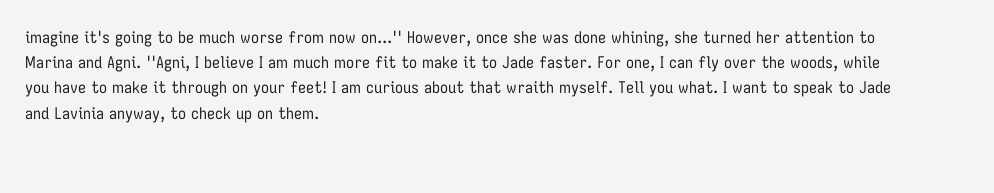imagine it's going to be much worse from now on...'' However, once she was done whining, she turned her attention to Marina and Agni. ''Agni, I believe I am much more fit to make it to Jade faster. For one, I can fly over the woods, while you have to make it through on your feet! I am curious about that wraith myself. Tell you what. I want to speak to Jade and Lavinia anyway, to check up on them.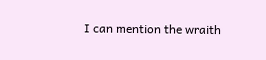I can mention the wraith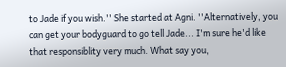to Jade if you wish.'' She started at Agni. ''Alternatively, you can get your bodyguard to go tell Jade... I'm sure he'd like that responsiblity very much. What say you,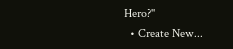Hero?''
  • Create New...